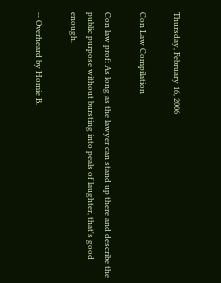Thursday, February 16, 2006

Con Law Compilation

Con law prof: As long as the lawyer can stand up there and describe the public purpose without bursting into peals of laughter, that's good enough.

-- Overheard by Homie B.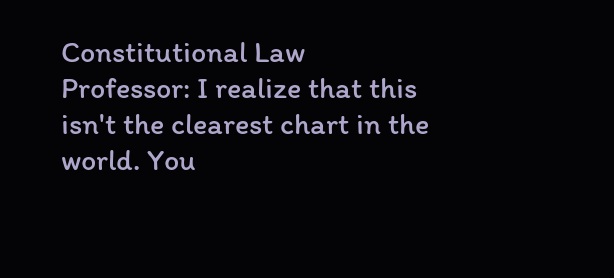Constitutional Law Professor: I realize that this isn't the clearest chart in the world. You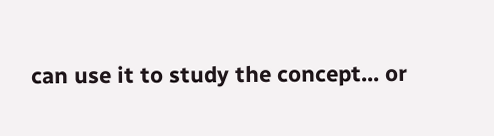can use it to study the concept... or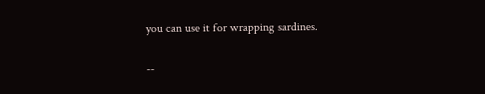you can use it for wrapping sardines.

--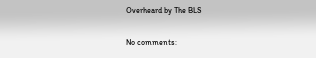Overheard by The BLS

No comments: